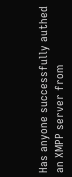Has anyone successfully authed an XMPP server from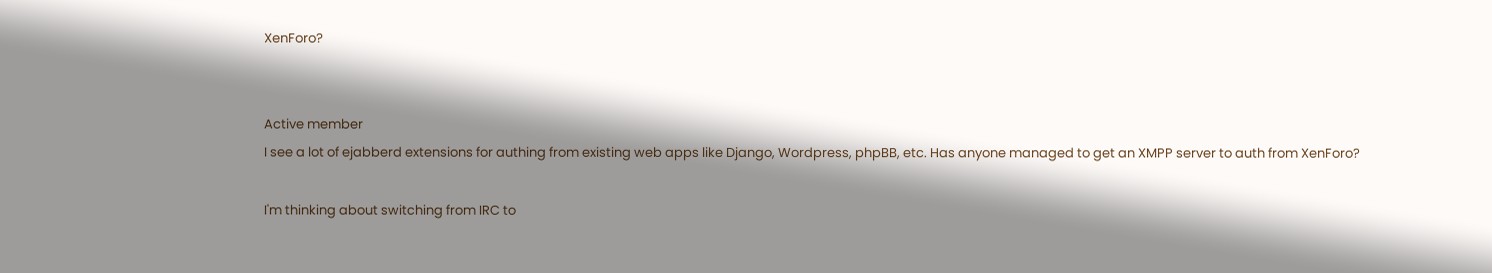XenForo?


Active member
I see a lot of ejabberd extensions for authing from existing web apps like Django, Wordpress, phpBB, etc. Has anyone managed to get an XMPP server to auth from XenForo?

I'm thinking about switching from IRC to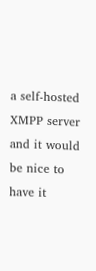a self-hosted XMPP server and it would be nice to have it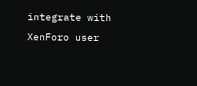integrate with XenForo user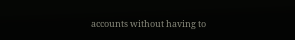accounts without having to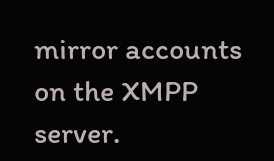mirror accounts on the XMPP server.